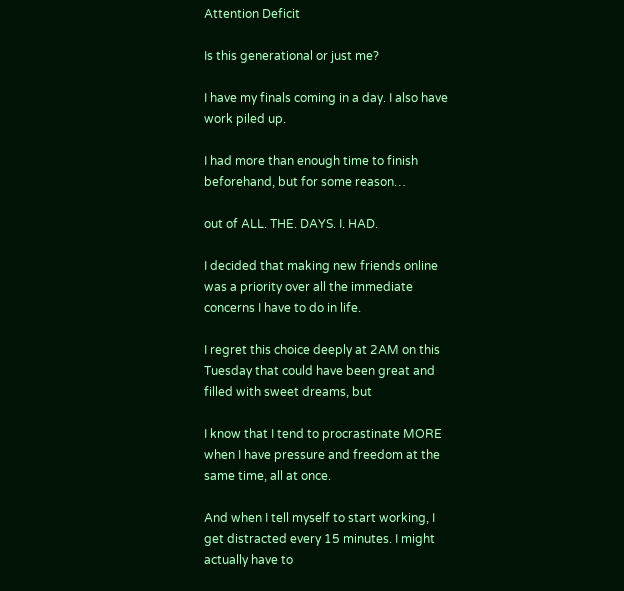Attention Deficit

Is this generational or just me?

I have my finals coming in a day. I also have work piled up.

I had more than enough time to finish beforehand, but for some reason…

out of ALL. THE. DAYS. I. HAD.

I decided that making new friends online was a priority over all the immediate concerns I have to do in life.

I regret this choice deeply at 2AM on this Tuesday that could have been great and filled with sweet dreams, but

I know that I tend to procrastinate MORE when I have pressure and freedom at the same time, all at once.

And when I tell myself to start working, I get distracted every 15 minutes. I might actually have to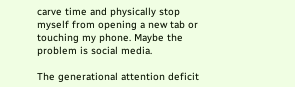carve time and physically stop myself from opening a new tab or touching my phone. Maybe the problem is social media.

The generational attention deficit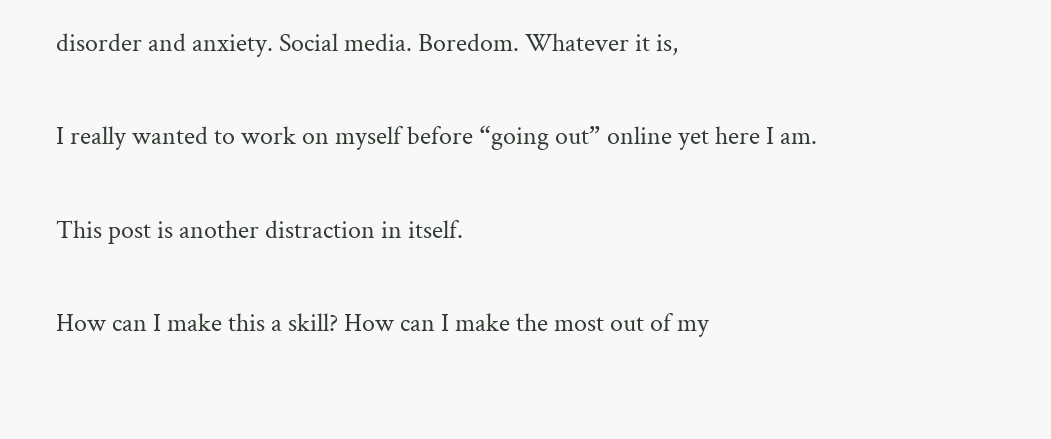disorder and anxiety. Social media. Boredom. Whatever it is,

I really wanted to work on myself before “going out” online yet here I am.

This post is another distraction in itself.

How can I make this a skill? How can I make the most out of my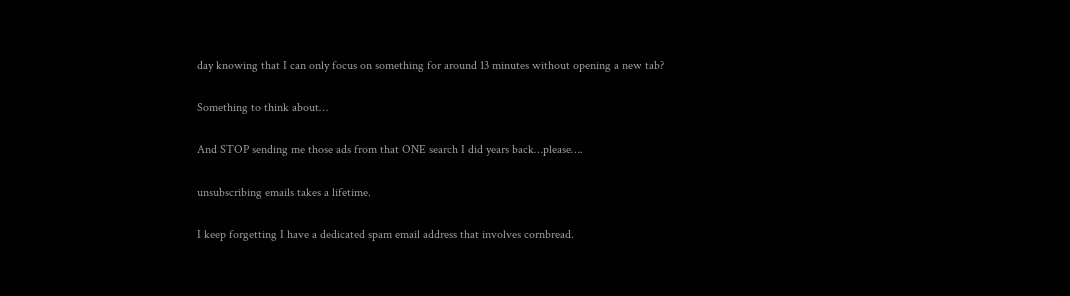day knowing that I can only focus on something for around 13 minutes without opening a new tab?

Something to think about…

And STOP sending me those ads from that ONE search I did years back…please….

unsubscribing emails takes a lifetime.

I keep forgetting I have a dedicated spam email address that involves cornbread.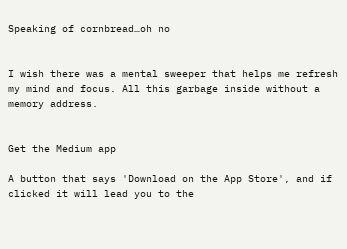Speaking of cornbread…oh no


I wish there was a mental sweeper that helps me refresh my mind and focus. All this garbage inside without a memory address.


Get the Medium app

A button that says 'Download on the App Store', and if clicked it will lead you to the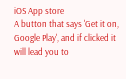iOS App store
A button that says 'Get it on, Google Play', and if clicked it will lead you to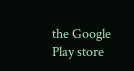the Google Play store